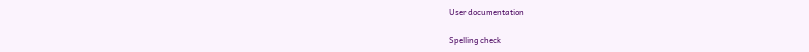User documentation

Spelling check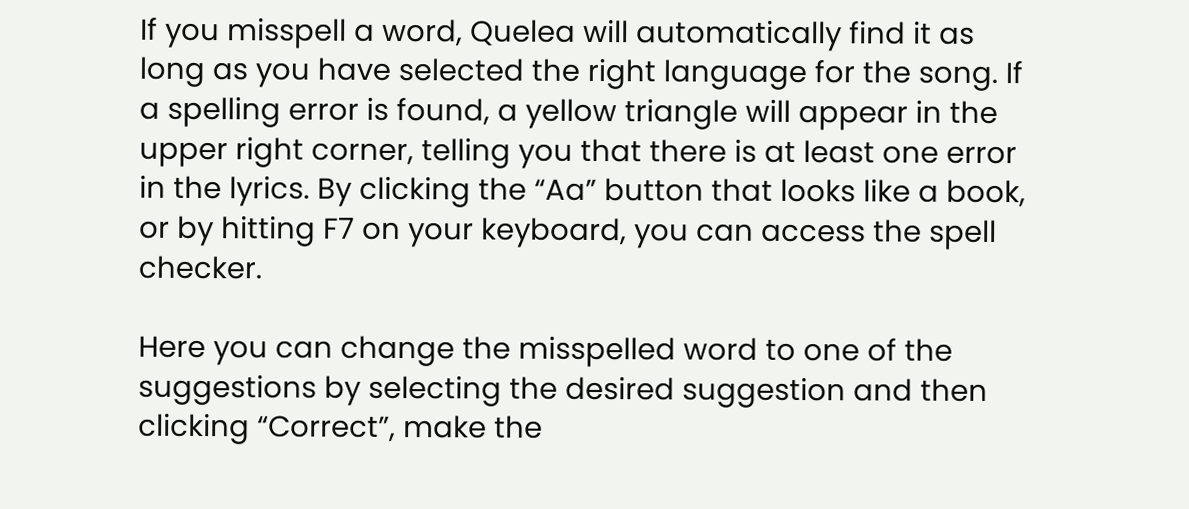If you misspell a word, Quelea will automatically find it as long as you have selected the right language for the song. If a spelling error is found, a yellow triangle will appear in the upper right corner, telling you that there is at least one error in the lyrics. By clicking the “Aa” button that looks like a book, or by hitting F7 on your keyboard, you can access the spell checker.

Here you can change the misspelled word to one of the suggestions by selecting the desired suggestion and then clicking “Correct”, make the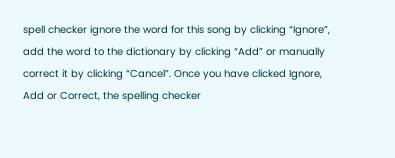spell checker ignore the word for this song by clicking “Ignore”, add the word to the dictionary by clicking “Add” or manually correct it by clicking “Cancel”. Once you have clicked Ignore, Add or Correct, the spelling checker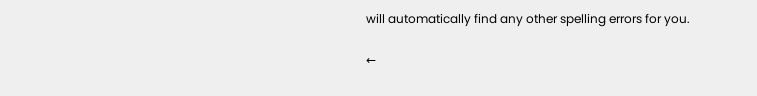will automatically find any other spelling errors for you.

←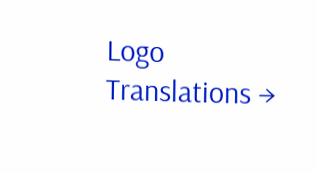Logo                          Translations →